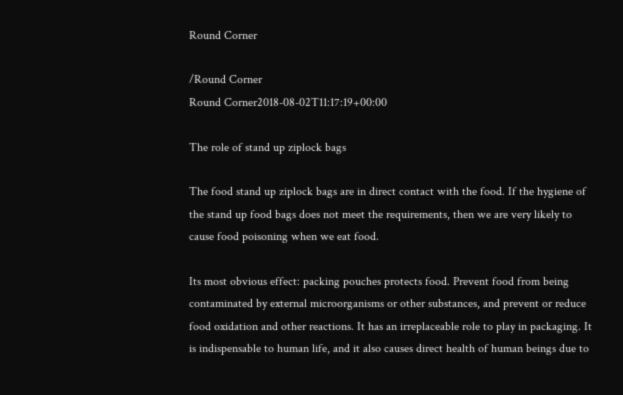Round Corner

/Round Corner
Round Corner2018-08-02T11:17:19+00:00

The role of stand up ziplock bags

The food stand up ziplock bags are in direct contact with the food. If the hygiene of the stand up food bags does not meet the requirements, then we are very likely to cause food poisoning when we eat food.

Its most obvious effect: packing pouches protects food. Prevent food from being contaminated by external microorganisms or other substances, and prevent or reduce food oxidation and other reactions. It has an irreplaceable role to play in packaging. It is indispensable to human life, and it also causes direct health of human beings due to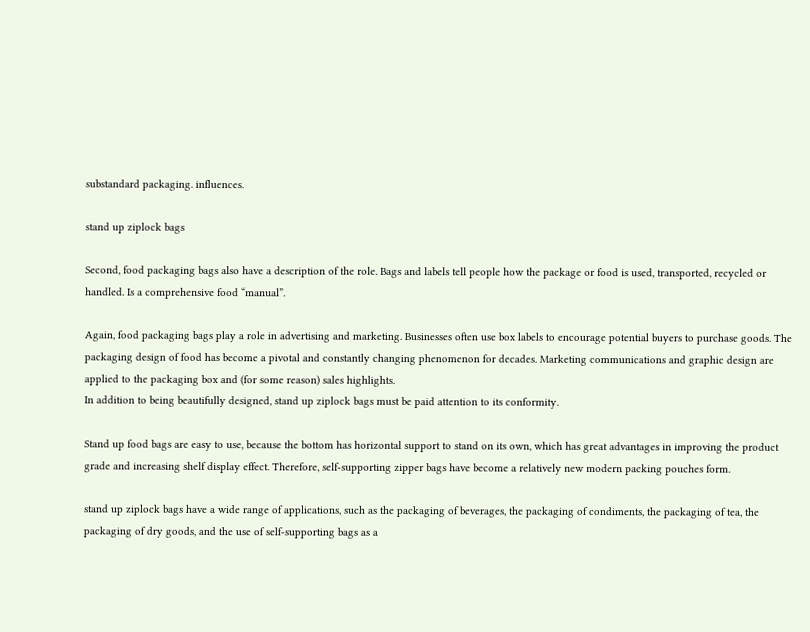substandard packaging. influences.

stand up ziplock bags

Second, food packaging bags also have a description of the role. Bags and labels tell people how the package or food is used, transported, recycled or handled. Is a comprehensive food “manual”.

Again, food packaging bags play a role in advertising and marketing. Businesses often use box labels to encourage potential buyers to purchase goods. The packaging design of food has become a pivotal and constantly changing phenomenon for decades. Marketing communications and graphic design are applied to the packaging box and (for some reason) sales highlights.
In addition to being beautifully designed, stand up ziplock bags must be paid attention to its conformity.

Stand up food bags are easy to use, because the bottom has horizontal support to stand on its own, which has great advantages in improving the product grade and increasing shelf display effect. Therefore, self-supporting zipper bags have become a relatively new modern packing pouches form.

stand up ziplock bags have a wide range of applications, such as the packaging of beverages, the packaging of condiments, the packaging of tea, the packaging of dry goods, and the use of self-supporting bags as a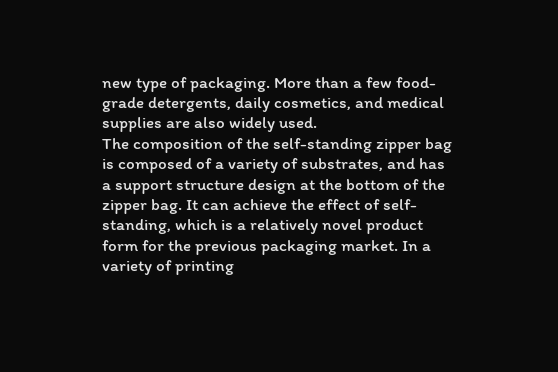new type of packaging. More than a few food-grade detergents, daily cosmetics, and medical supplies are also widely used.
The composition of the self-standing zipper bag is composed of a variety of substrates, and has a support structure design at the bottom of the zipper bag. It can achieve the effect of self-standing, which is a relatively novel product form for the previous packaging market. In a variety of printing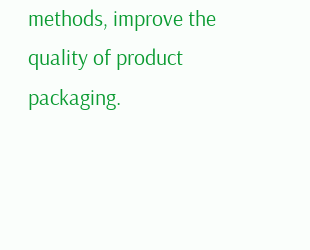methods, improve the quality of product packaging.